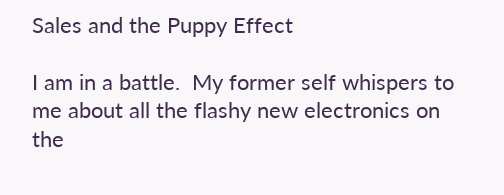Sales and the Puppy Effect

I am in a battle.  My former self whispers to me about all the flashy new electronics on the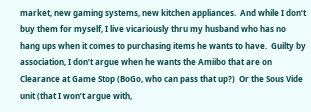market, new gaming systems, new kitchen appliances.  And while I don’t buy them for myself, I live vicariously thru my husband who has no hang ups when it comes to purchasing items he wants to have.  Guilty by association, I don’t argue when he wants the Amiibo that are on Clearance at Game Stop (BoGo, who can pass that up?)  Or the Sous Vide unit (that I won’t argue with,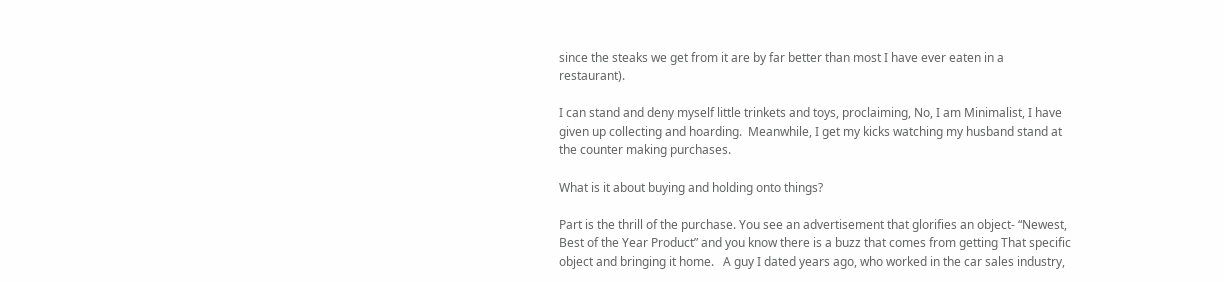since the steaks we get from it are by far better than most I have ever eaten in a restaurant).

I can stand and deny myself little trinkets and toys, proclaiming, No, I am Minimalist, I have given up collecting and hoarding.  Meanwhile, I get my kicks watching my husband stand at the counter making purchases.

What is it about buying and holding onto things?

Part is the thrill of the purchase. You see an advertisement that glorifies an object- “Newest, Best of the Year Product” and you know there is a buzz that comes from getting That specific object and bringing it home.   A guy I dated years ago, who worked in the car sales industry,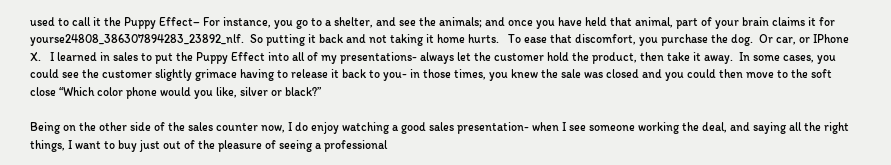used to call it the Puppy Effect– For instance, you go to a shelter, and see the animals; and once you have held that animal, part of your brain claims it for yourse24808_386307894283_23892_nlf.  So putting it back and not taking it home hurts.   To ease that discomfort, you purchase the dog.  Or car, or IPhone X.   I learned in sales to put the Puppy Effect into all of my presentations- always let the customer hold the product, then take it away.  In some cases, you could see the customer slightly grimace having to release it back to you- in those times, you knew the sale was closed and you could then move to the soft close “Which color phone would you like, silver or black?”

Being on the other side of the sales counter now, I do enjoy watching a good sales presentation- when I see someone working the deal, and saying all the right things, I want to buy just out of the pleasure of seeing a professional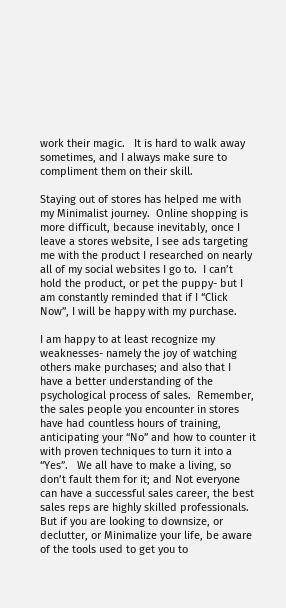work their magic.   It is hard to walk away sometimes, and I always make sure to compliment them on their skill.

Staying out of stores has helped me with my Minimalist journey.  Online shopping is more difficult, because inevitably, once I leave a stores website, I see ads targeting me with the product I researched on nearly all of my social websites I go to.  I can’t hold the product, or pet the puppy- but I am constantly reminded that if I “Click Now”, I will be happy with my purchase.

I am happy to at least recognize my weaknesses- namely the joy of watching others make purchases; and also that I have a better understanding of the psychological process of sales.  Remember, the sales people you encounter in stores have had countless hours of training, anticipating your “No” and how to counter it with proven techniques to turn it into a “Yes”.   We all have to make a living, so don’t fault them for it; and Not everyone can have a successful sales career, the best sales reps are highly skilled professionals.  But if you are looking to downsize, or declutter, or Minimalize your life, be aware of the tools used to get you to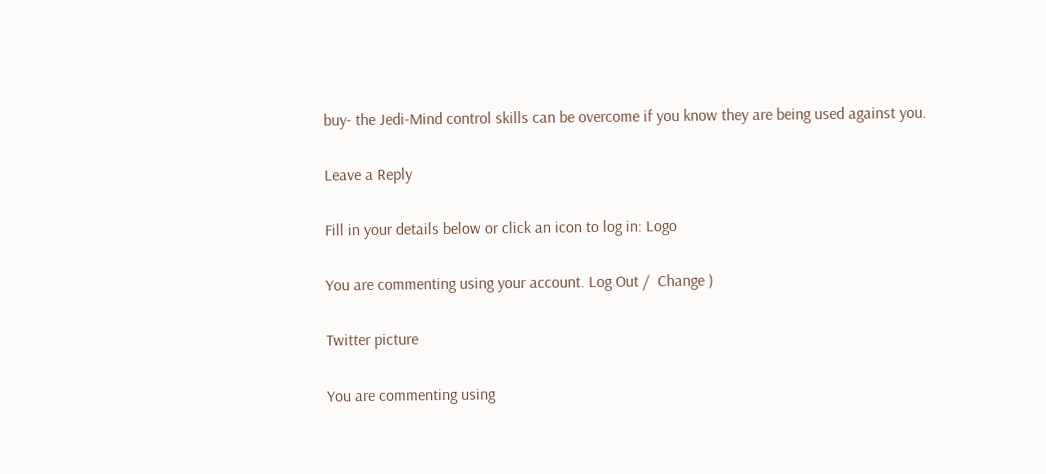buy- the Jedi-Mind control skills can be overcome if you know they are being used against you.

Leave a Reply

Fill in your details below or click an icon to log in: Logo

You are commenting using your account. Log Out /  Change )

Twitter picture

You are commenting using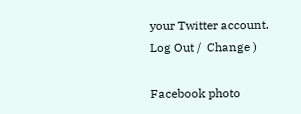your Twitter account. Log Out /  Change )

Facebook photo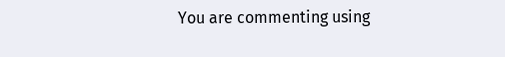You are commenting using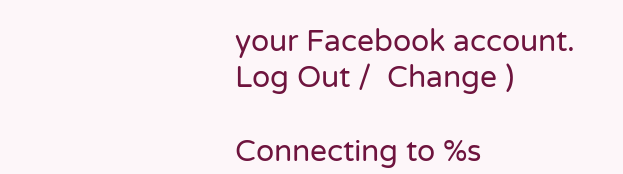your Facebook account. Log Out /  Change )

Connecting to %s